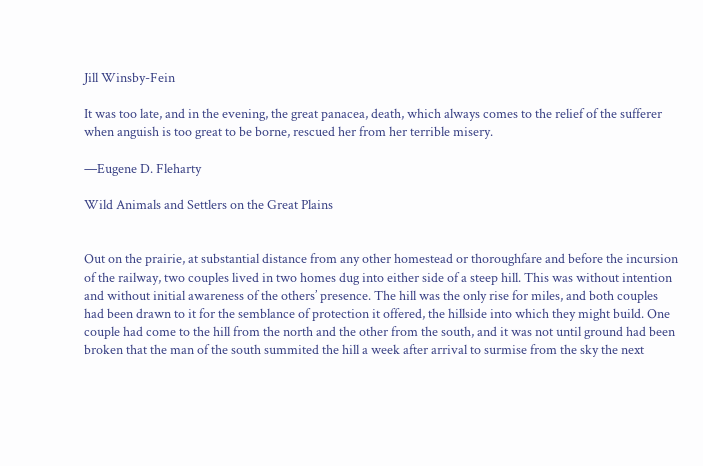Jill Winsby-Fein

It was too late, and in the evening, the great panacea, death, which always comes to the relief of the sufferer when anguish is too great to be borne, rescued her from her terrible misery.

—Eugene D. Fleharty

Wild Animals and Settlers on the Great Plains


Out on the prairie, at substantial distance from any other homestead or thoroughfare and before the incursion of the railway, two couples lived in two homes dug into either side of a steep hill. This was without intention and without initial awareness of the others’ presence. The hill was the only rise for miles, and both couples had been drawn to it for the semblance of protection it offered, the hillside into which they might build. One couple had come to the hill from the north and the other from the south, and it was not until ground had been broken that the man of the south summited the hill a week after arrival to surmise from the sky the next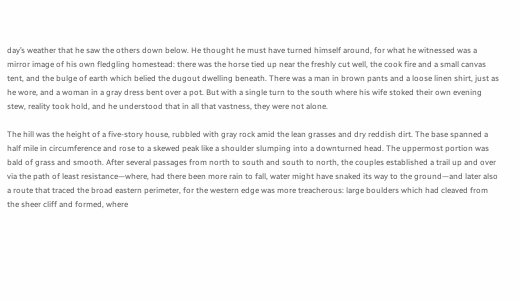day’s weather that he saw the others down below. He thought he must have turned himself around, for what he witnessed was a mirror image of his own fledgling homestead: there was the horse tied up near the freshly cut well, the cook fire and a small canvas tent, and the bulge of earth which belied the dugout dwelling beneath. There was a man in brown pants and a loose linen shirt, just as he wore, and a woman in a gray dress bent over a pot. But with a single turn to the south where his wife stoked their own evening stew, reality took hold, and he understood that in all that vastness, they were not alone.

The hill was the height of a five-story house, rubbled with gray rock amid the lean grasses and dry reddish dirt. The base spanned a half mile in circumference and rose to a skewed peak like a shoulder slumping into a downturned head. The uppermost portion was bald of grass and smooth. After several passages from north to south and south to north, the couples established a trail up and over via the path of least resistance—where, had there been more rain to fall, water might have snaked its way to the ground—and later also a route that traced the broad eastern perimeter, for the western edge was more treacherous: large boulders which had cleaved from the sheer cliff and formed, where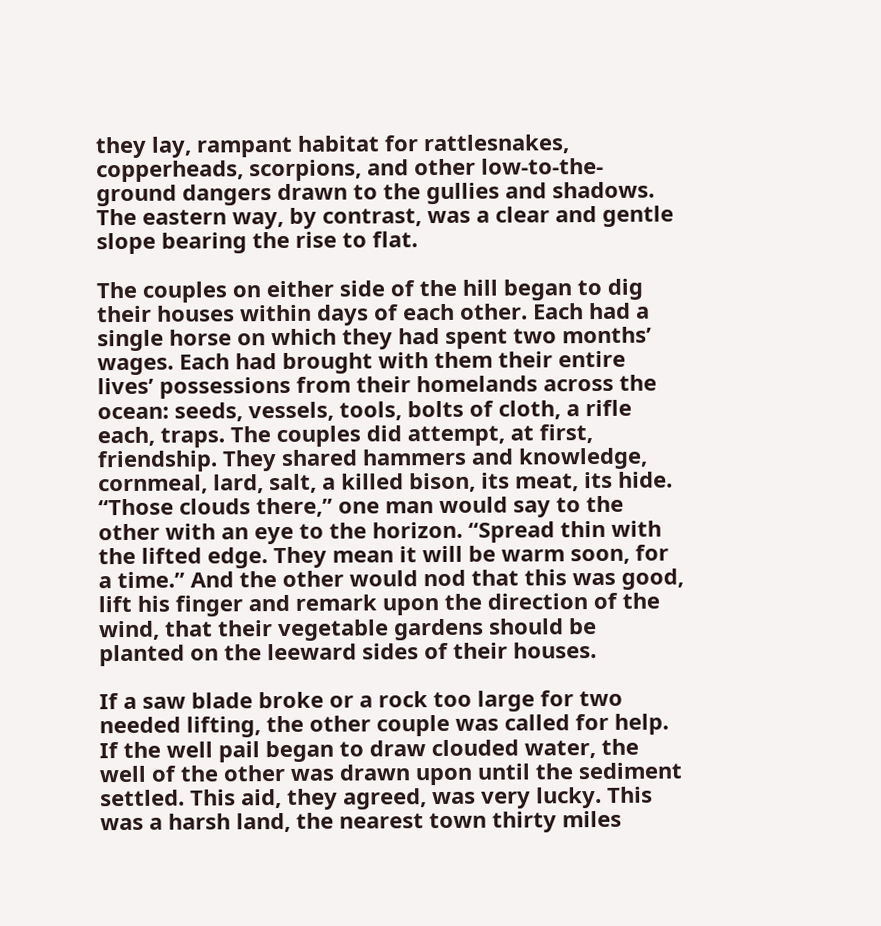they lay, rampant habitat for rattlesnakes, copperheads, scorpions, and other low-to-the-ground dangers drawn to the gullies and shadows. The eastern way, by contrast, was a clear and gentle slope bearing the rise to flat.

The couples on either side of the hill began to dig their houses within days of each other. Each had a single horse on which they had spent two months’ wages. Each had brought with them their entire lives’ possessions from their homelands across the ocean: seeds, vessels, tools, bolts of cloth, a rifle each, traps. The couples did attempt, at first, friendship. They shared hammers and knowledge, cornmeal, lard, salt, a killed bison, its meat, its hide. “Those clouds there,” one man would say to the other with an eye to the horizon. “Spread thin with the lifted edge. They mean it will be warm soon, for a time.” And the other would nod that this was good, lift his finger and remark upon the direction of the wind, that their vegetable gardens should be planted on the leeward sides of their houses.

If a saw blade broke or a rock too large for two needed lifting, the other couple was called for help. If the well pail began to draw clouded water, the well of the other was drawn upon until the sediment settled. This aid, they agreed, was very lucky. This was a harsh land, the nearest town thirty miles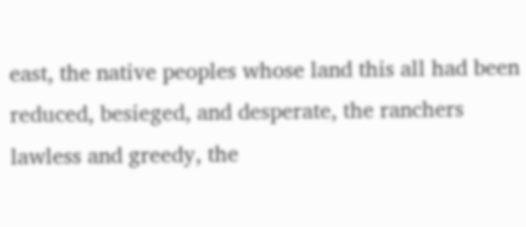east, the native peoples whose land this all had been reduced, besieged, and desperate, the ranchers lawless and greedy, the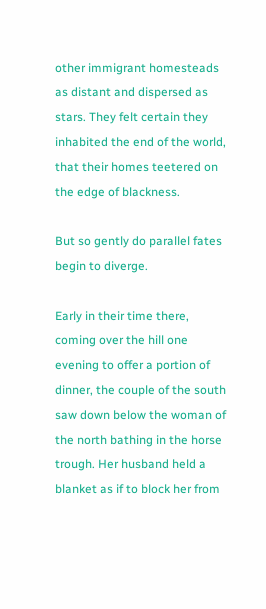other immigrant homesteads as distant and dispersed as stars. They felt certain they inhabited the end of the world, that their homes teetered on the edge of blackness.

But so gently do parallel fates begin to diverge.

Early in their time there, coming over the hill one evening to offer a portion of dinner, the couple of the south saw down below the woman of the north bathing in the horse trough. Her husband held a blanket as if to block her from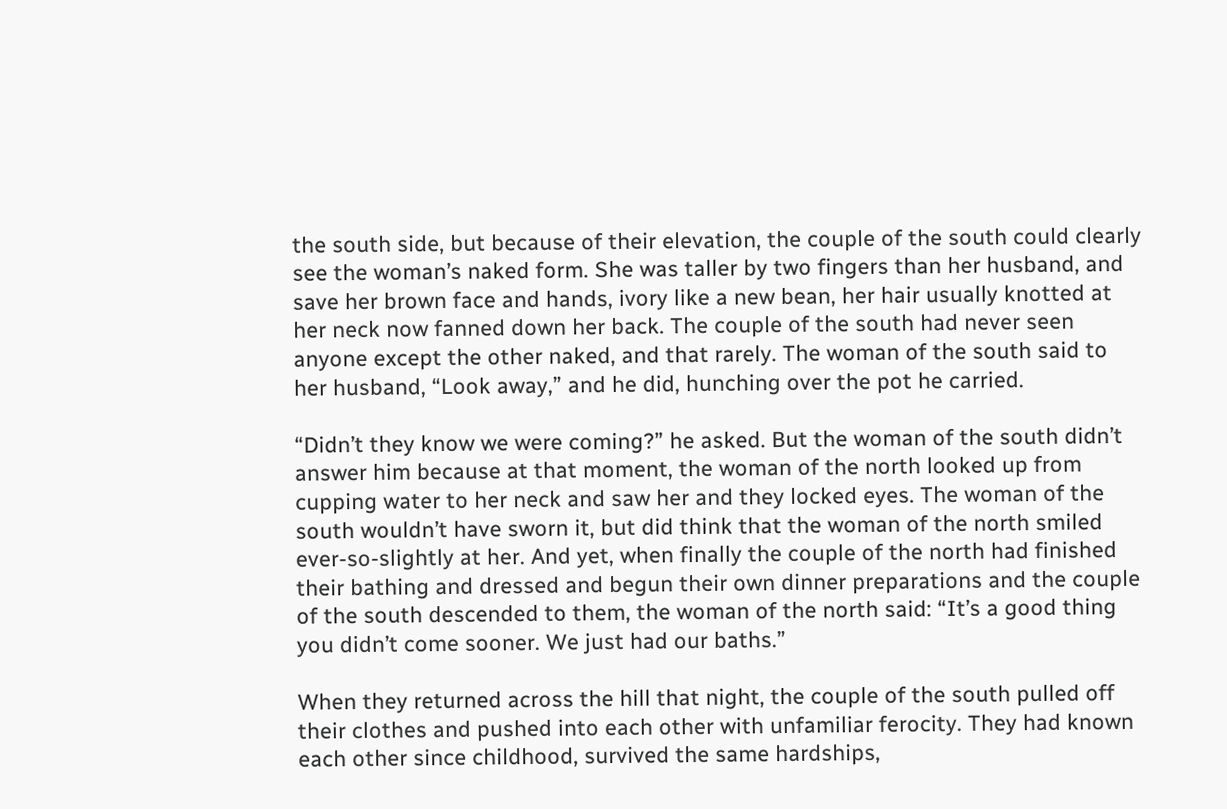the south side, but because of their elevation, the couple of the south could clearly see the woman’s naked form. She was taller by two fingers than her husband, and save her brown face and hands, ivory like a new bean, her hair usually knotted at her neck now fanned down her back. The couple of the south had never seen anyone except the other naked, and that rarely. The woman of the south said to her husband, “Look away,” and he did, hunching over the pot he carried.

“Didn’t they know we were coming?” he asked. But the woman of the south didn’t answer him because at that moment, the woman of the north looked up from cupping water to her neck and saw her and they locked eyes. The woman of the south wouldn’t have sworn it, but did think that the woman of the north smiled ever-so-slightly at her. And yet, when finally the couple of the north had finished their bathing and dressed and begun their own dinner preparations and the couple of the south descended to them, the woman of the north said: “It’s a good thing you didn’t come sooner. We just had our baths.”

When they returned across the hill that night, the couple of the south pulled off their clothes and pushed into each other with unfamiliar ferocity. They had known each other since childhood, survived the same hardships,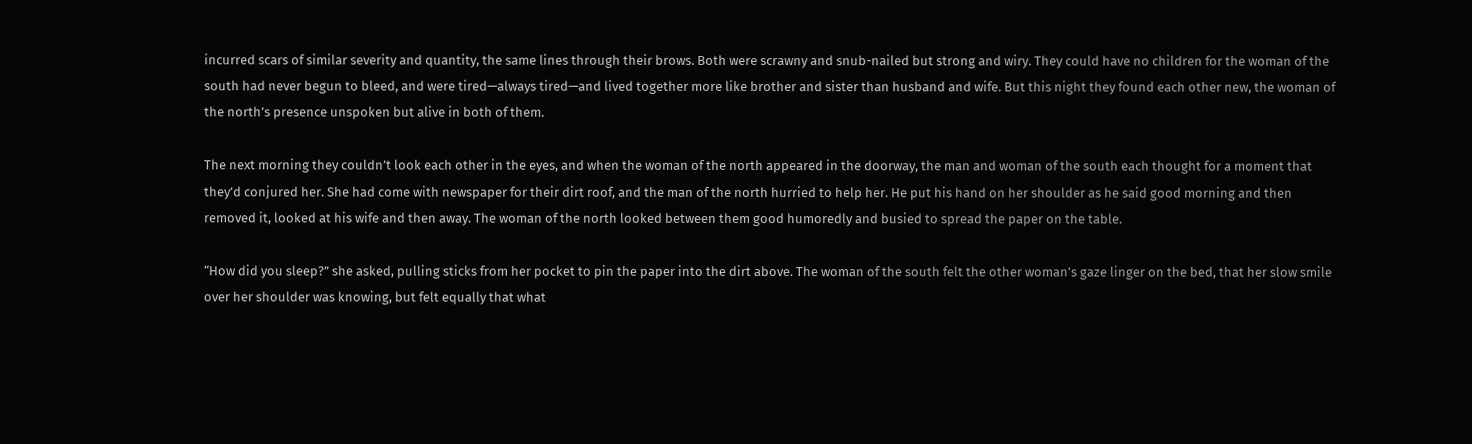incurred scars of similar severity and quantity, the same lines through their brows. Both were scrawny and snub-nailed but strong and wiry. They could have no children for the woman of the south had never begun to bleed, and were tired—always tired—and lived together more like brother and sister than husband and wife. But this night they found each other new, the woman of the north’s presence unspoken but alive in both of them.

The next morning they couldn’t look each other in the eyes, and when the woman of the north appeared in the doorway, the man and woman of the south each thought for a moment that they’d conjured her. She had come with newspaper for their dirt roof, and the man of the north hurried to help her. He put his hand on her shoulder as he said good morning and then removed it, looked at his wife and then away. The woman of the north looked between them good humoredly and busied to spread the paper on the table.

“How did you sleep?” she asked, pulling sticks from her pocket to pin the paper into the dirt above. The woman of the south felt the other woman’s gaze linger on the bed, that her slow smile over her shoulder was knowing, but felt equally that what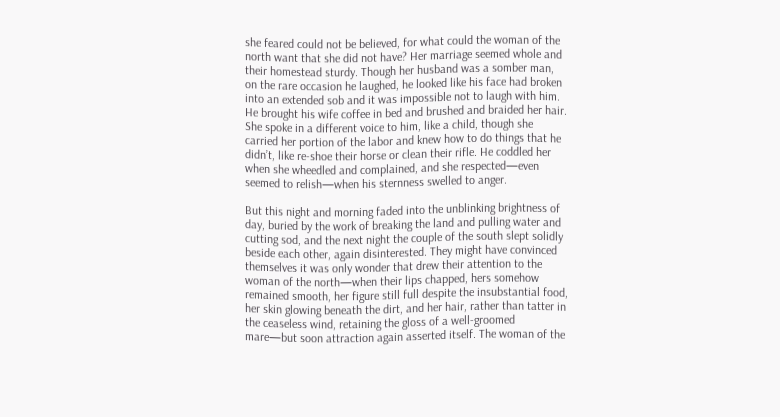she feared could not be believed, for what could the woman of the north want that she did not have? Her marriage seemed whole and their homestead sturdy. Though her husband was a somber man, on the rare occasion he laughed, he looked like his face had broken into an extended sob and it was impossible not to laugh with him. He brought his wife coffee in bed and brushed and braided her hair. She spoke in a different voice to him, like a child, though she carried her portion of the labor and knew how to do things that he didn’t, like re-shoe their horse or clean their rifle. He coddled her when she wheedled and complained, and she respected—even seemed to relish—when his sternness swelled to anger.

But this night and morning faded into the unblinking brightness of day, buried by the work of breaking the land and pulling water and cutting sod, and the next night the couple of the south slept solidly beside each other, again disinterested. They might have convinced themselves it was only wonder that drew their attention to the woman of the north—when their lips chapped, hers somehow remained smooth, her figure still full despite the insubstantial food, her skin glowing beneath the dirt, and her hair, rather than tatter in the ceaseless wind, retaining the gloss of a well-groomed mare—but soon attraction again asserted itself. The woman of the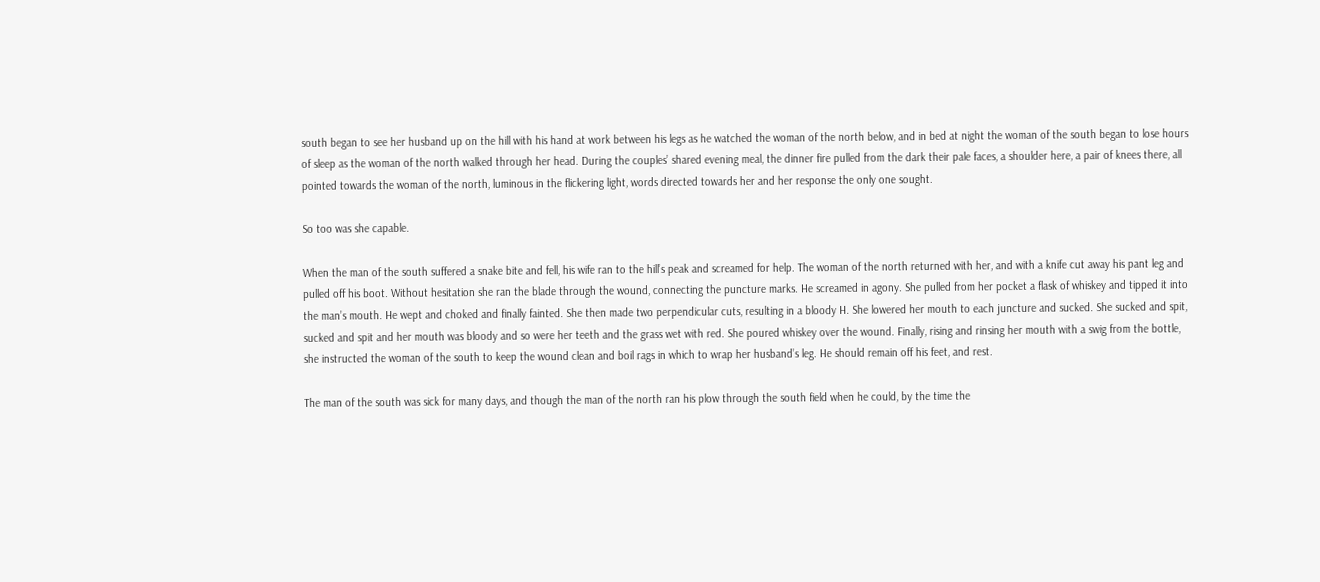south began to see her husband up on the hill with his hand at work between his legs as he watched the woman of the north below, and in bed at night the woman of the south began to lose hours of sleep as the woman of the north walked through her head. During the couples’ shared evening meal, the dinner fire pulled from the dark their pale faces, a shoulder here, a pair of knees there, all pointed towards the woman of the north, luminous in the flickering light, words directed towards her and her response the only one sought.

So too was she capable.

When the man of the south suffered a snake bite and fell, his wife ran to the hill’s peak and screamed for help. The woman of the north returned with her, and with a knife cut away his pant leg and pulled off his boot. Without hesitation she ran the blade through the wound, connecting the puncture marks. He screamed in agony. She pulled from her pocket a flask of whiskey and tipped it into the man’s mouth. He wept and choked and finally fainted. She then made two perpendicular cuts, resulting in a bloody H. She lowered her mouth to each juncture and sucked. She sucked and spit, sucked and spit and her mouth was bloody and so were her teeth and the grass wet with red. She poured whiskey over the wound. Finally, rising and rinsing her mouth with a swig from the bottle, she instructed the woman of the south to keep the wound clean and boil rags in which to wrap her husband’s leg. He should remain off his feet, and rest.

The man of the south was sick for many days, and though the man of the north ran his plow through the south field when he could, by the time the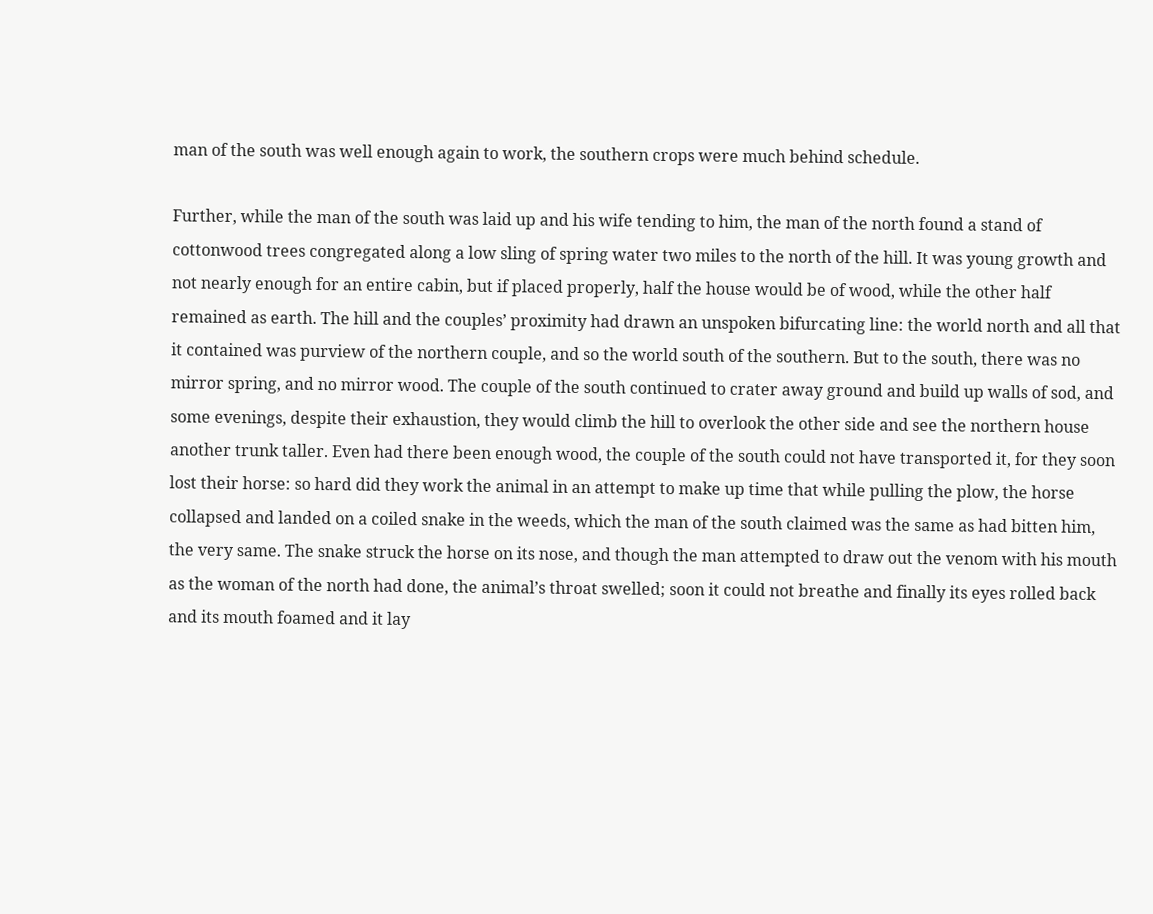man of the south was well enough again to work, the southern crops were much behind schedule.

Further, while the man of the south was laid up and his wife tending to him, the man of the north found a stand of cottonwood trees congregated along a low sling of spring water two miles to the north of the hill. It was young growth and not nearly enough for an entire cabin, but if placed properly, half the house would be of wood, while the other half remained as earth. The hill and the couples’ proximity had drawn an unspoken bifurcating line: the world north and all that it contained was purview of the northern couple, and so the world south of the southern. But to the south, there was no mirror spring, and no mirror wood. The couple of the south continued to crater away ground and build up walls of sod, and some evenings, despite their exhaustion, they would climb the hill to overlook the other side and see the northern house another trunk taller. Even had there been enough wood, the couple of the south could not have transported it, for they soon lost their horse: so hard did they work the animal in an attempt to make up time that while pulling the plow, the horse collapsed and landed on a coiled snake in the weeds, which the man of the south claimed was the same as had bitten him, the very same. The snake struck the horse on its nose, and though the man attempted to draw out the venom with his mouth as the woman of the north had done, the animal’s throat swelled; soon it could not breathe and finally its eyes rolled back and its mouth foamed and it lay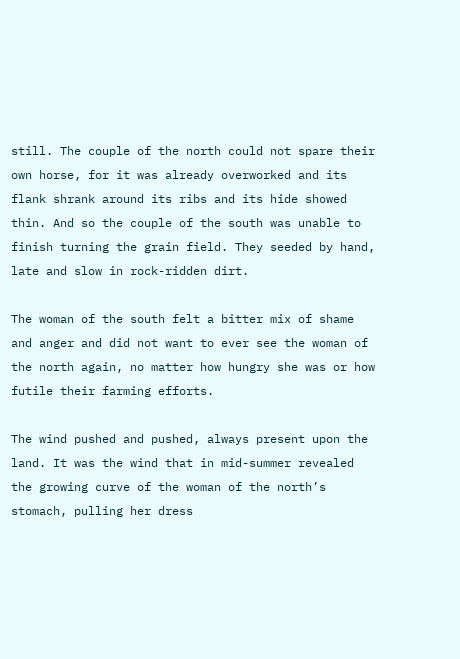still. The couple of the north could not spare their own horse, for it was already overworked and its flank shrank around its ribs and its hide showed thin. And so the couple of the south was unable to finish turning the grain field. They seeded by hand, late and slow in rock-ridden dirt.

The woman of the south felt a bitter mix of shame and anger and did not want to ever see the woman of the north again, no matter how hungry she was or how futile their farming efforts.

The wind pushed and pushed, always present upon the land. It was the wind that in mid-summer revealed the growing curve of the woman of the north’s stomach, pulling her dress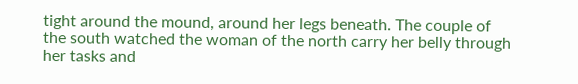tight around the mound, around her legs beneath. The couple of the south watched the woman of the north carry her belly through her tasks and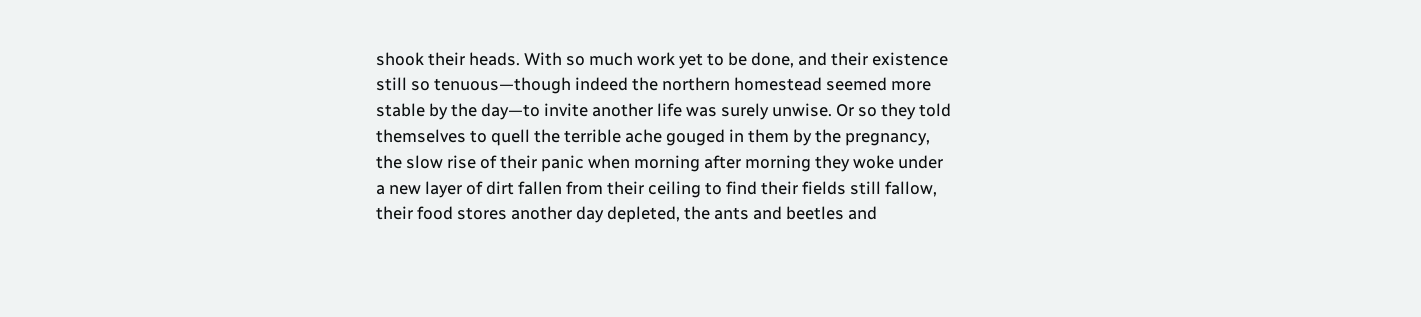shook their heads. With so much work yet to be done, and their existence still so tenuous—though indeed the northern homestead seemed more stable by the day—to invite another life was surely unwise. Or so they told themselves to quell the terrible ache gouged in them by the pregnancy, the slow rise of their panic when morning after morning they woke under a new layer of dirt fallen from their ceiling to find their fields still fallow, their food stores another day depleted, the ants and beetles and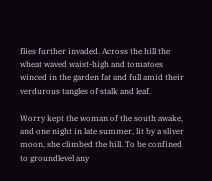flies further invaded. Across the hill the wheat waved waist-high and tomatoes winced in the garden fat and full amid their verdurous tangles of stalk and leaf.

Worry kept the woman of the south awake, and one night in late summer, lit by a sliver moon, she climbed the hill. To be confined to groundlevel any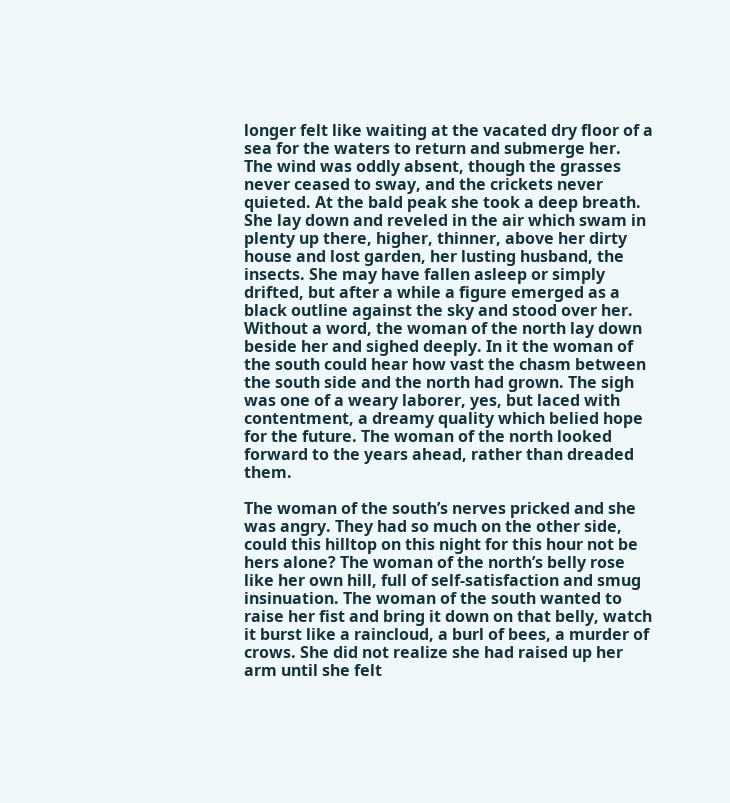longer felt like waiting at the vacated dry floor of a sea for the waters to return and submerge her. The wind was oddly absent, though the grasses never ceased to sway, and the crickets never quieted. At the bald peak she took a deep breath. She lay down and reveled in the air which swam in plenty up there, higher, thinner, above her dirty house and lost garden, her lusting husband, the insects. She may have fallen asleep or simply drifted, but after a while a figure emerged as a black outline against the sky and stood over her. Without a word, the woman of the north lay down beside her and sighed deeply. In it the woman of the south could hear how vast the chasm between the south side and the north had grown. The sigh was one of a weary laborer, yes, but laced with contentment, a dreamy quality which belied hope for the future. The woman of the north looked forward to the years ahead, rather than dreaded them.

The woman of the south’s nerves pricked and she was angry. They had so much on the other side, could this hilltop on this night for this hour not be hers alone? The woman of the north’s belly rose like her own hill, full of self-satisfaction and smug insinuation. The woman of the south wanted to raise her fist and bring it down on that belly, watch it burst like a raincloud, a burl of bees, a murder of crows. She did not realize she had raised up her arm until she felt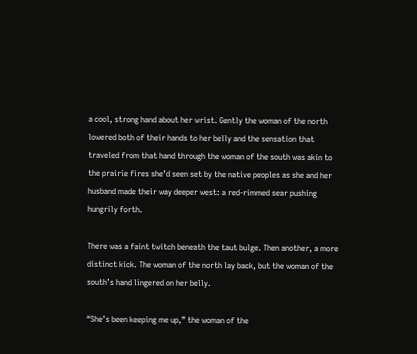a cool, strong hand about her wrist. Gently the woman of the north lowered both of their hands to her belly and the sensation that traveled from that hand through the woman of the south was akin to the prairie fires she’d seen set by the native peoples as she and her husband made their way deeper west: a red-rimmed sear pushing hungrily forth.

There was a faint twitch beneath the taut bulge. Then another, a more distinct kick. The woman of the north lay back, but the woman of the south’s hand lingered on her belly.

“She’s been keeping me up,” the woman of the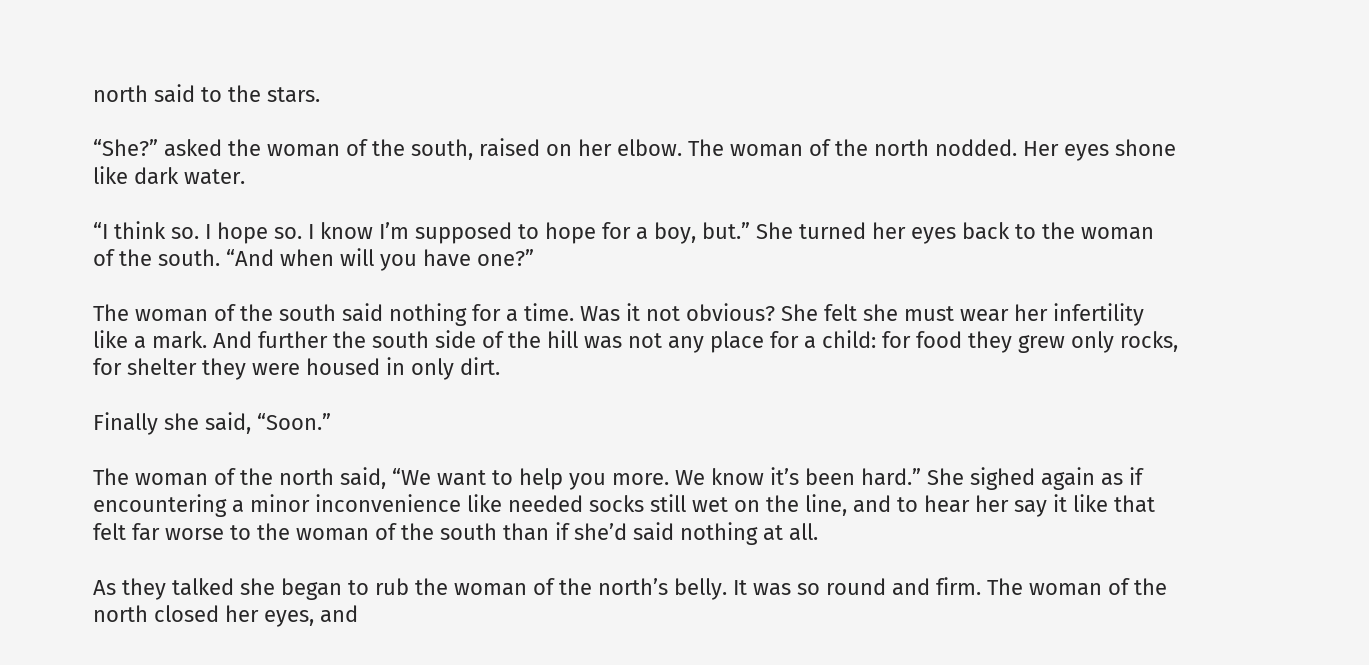north said to the stars.

“She?” asked the woman of the south, raised on her elbow. The woman of the north nodded. Her eyes shone like dark water.

“I think so. I hope so. I know I’m supposed to hope for a boy, but.” She turned her eyes back to the woman of the south. “And when will you have one?”

The woman of the south said nothing for a time. Was it not obvious? She felt she must wear her infertility like a mark. And further the south side of the hill was not any place for a child: for food they grew only rocks, for shelter they were housed in only dirt.

Finally she said, “Soon.”

The woman of the north said, “We want to help you more. We know it’s been hard.” She sighed again as if encountering a minor inconvenience like needed socks still wet on the line, and to hear her say it like that felt far worse to the woman of the south than if she’d said nothing at all.

As they talked she began to rub the woman of the north’s belly. It was so round and firm. The woman of the north closed her eyes, and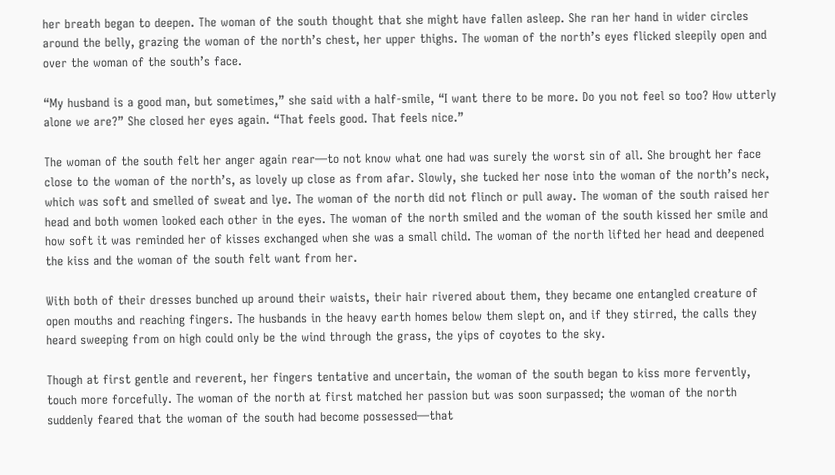her breath began to deepen. The woman of the south thought that she might have fallen asleep. She ran her hand in wider circles around the belly, grazing the woman of the north’s chest, her upper thighs. The woman of the north’s eyes flicked sleepily open and over the woman of the south’s face.

“My husband is a good man, but sometimes,” she said with a half-smile, “I want there to be more. Do you not feel so too? How utterly alone we are?” She closed her eyes again. “That feels good. That feels nice.”

The woman of the south felt her anger again rear—to not know what one had was surely the worst sin of all. She brought her face close to the woman of the north’s, as lovely up close as from afar. Slowly, she tucked her nose into the woman of the north’s neck, which was soft and smelled of sweat and lye. The woman of the north did not flinch or pull away. The woman of the south raised her head and both women looked each other in the eyes. The woman of the north smiled and the woman of the south kissed her smile and how soft it was reminded her of kisses exchanged when she was a small child. The woman of the north lifted her head and deepened the kiss and the woman of the south felt want from her.

With both of their dresses bunched up around their waists, their hair rivered about them, they became one entangled creature of open mouths and reaching fingers. The husbands in the heavy earth homes below them slept on, and if they stirred, the calls they heard sweeping from on high could only be the wind through the grass, the yips of coyotes to the sky.

Though at first gentle and reverent, her fingers tentative and uncertain, the woman of the south began to kiss more fervently, touch more forcefully. The woman of the north at first matched her passion but was soon surpassed; the woman of the north suddenly feared that the woman of the south had become possessed—that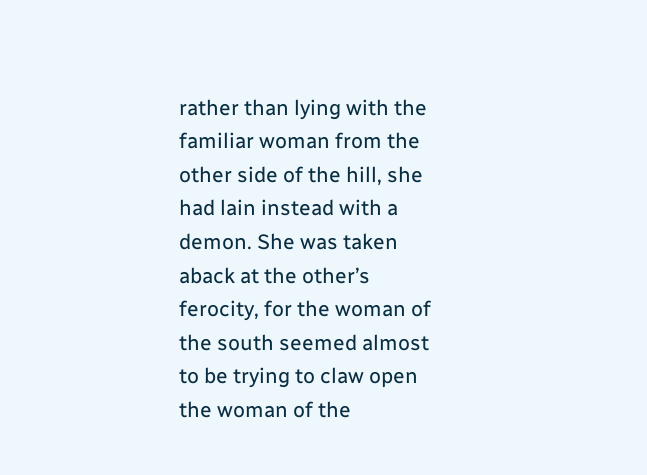rather than lying with the familiar woman from the other side of the hill, she had lain instead with a demon. She was taken aback at the other’s ferocity, for the woman of the south seemed almost to be trying to claw open the woman of the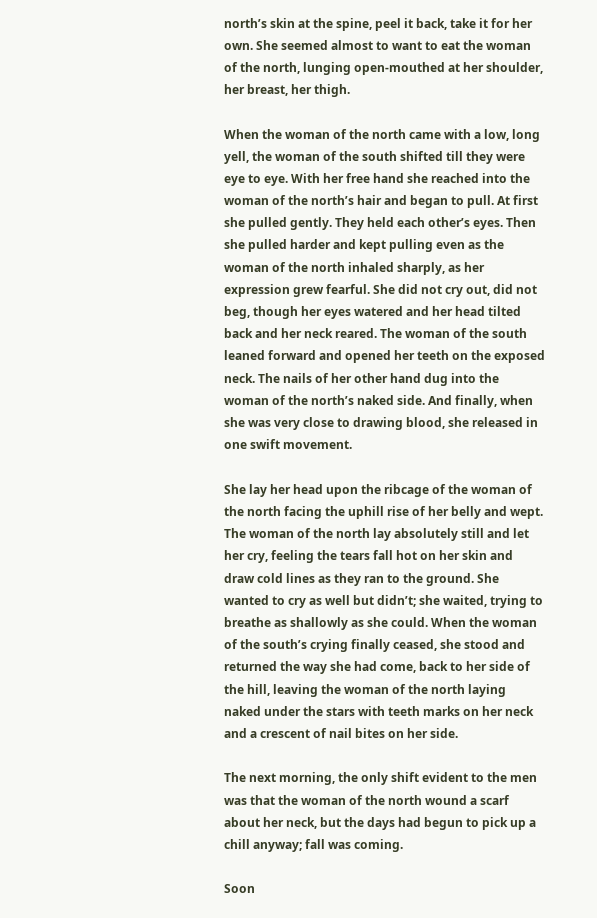north’s skin at the spine, peel it back, take it for her own. She seemed almost to want to eat the woman of the north, lunging open-mouthed at her shoulder, her breast, her thigh.

When the woman of the north came with a low, long yell, the woman of the south shifted till they were eye to eye. With her free hand she reached into the woman of the north’s hair and began to pull. At first she pulled gently. They held each other’s eyes. Then she pulled harder and kept pulling even as the woman of the north inhaled sharply, as her expression grew fearful. She did not cry out, did not beg, though her eyes watered and her head tilted back and her neck reared. The woman of the south leaned forward and opened her teeth on the exposed neck. The nails of her other hand dug into the woman of the north’s naked side. And finally, when she was very close to drawing blood, she released in one swift movement.

She lay her head upon the ribcage of the woman of the north facing the uphill rise of her belly and wept. The woman of the north lay absolutely still and let her cry, feeling the tears fall hot on her skin and draw cold lines as they ran to the ground. She wanted to cry as well but didn’t; she waited, trying to breathe as shallowly as she could. When the woman of the south’s crying finally ceased, she stood and returned the way she had come, back to her side of the hill, leaving the woman of the north laying naked under the stars with teeth marks on her neck and a crescent of nail bites on her side.

The next morning, the only shift evident to the men was that the woman of the north wound a scarf about her neck, but the days had begun to pick up a chill anyway; fall was coming.

Soon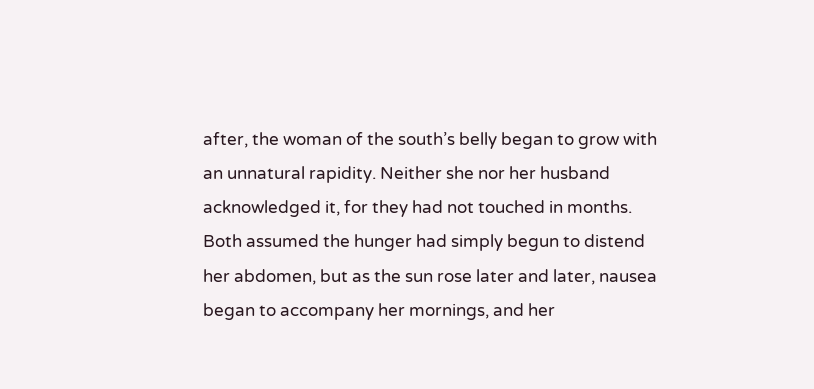after, the woman of the south’s belly began to grow with an unnatural rapidity. Neither she nor her husband acknowledged it, for they had not touched in months. Both assumed the hunger had simply begun to distend her abdomen, but as the sun rose later and later, nausea began to accompany her mornings, and her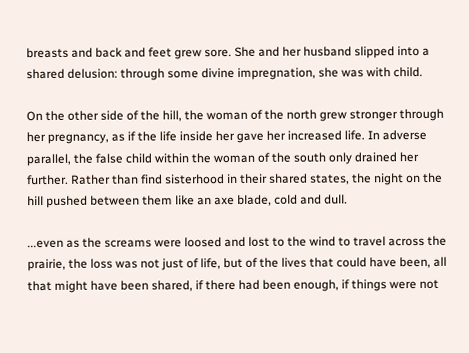breasts and back and feet grew sore. She and her husband slipped into a shared delusion: through some divine impregnation, she was with child.

On the other side of the hill, the woman of the north grew stronger through her pregnancy, as if the life inside her gave her increased life. In adverse parallel, the false child within the woman of the south only drained her further. Rather than find sisterhood in their shared states, the night on the hill pushed between them like an axe blade, cold and dull.

...even as the screams were loosed and lost to the wind to travel across the prairie, the loss was not just of life, but of the lives that could have been, all that might have been shared, if there had been enough, if things were not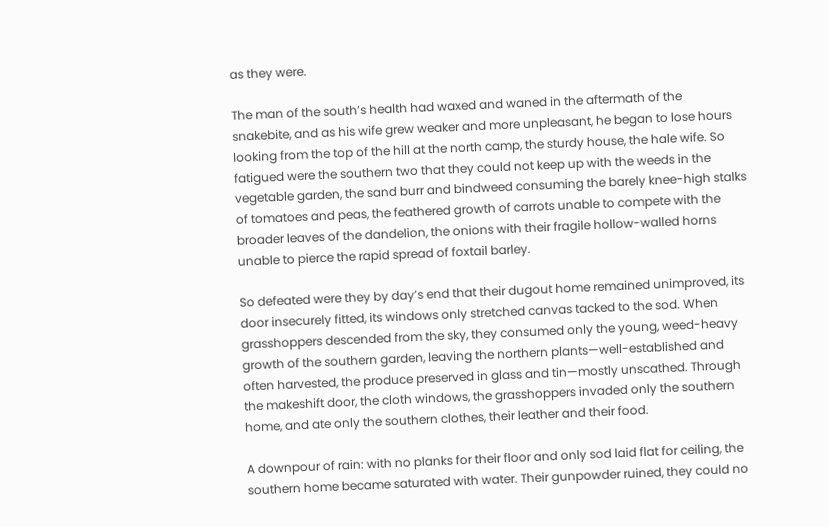as they were.

The man of the south’s health had waxed and waned in the aftermath of the snakebite, and as his wife grew weaker and more unpleasant, he began to lose hours looking from the top of the hill at the north camp, the sturdy house, the hale wife. So fatigued were the southern two that they could not keep up with the weeds in the vegetable garden, the sand burr and bindweed consuming the barely knee-high stalks of tomatoes and peas, the feathered growth of carrots unable to compete with the broader leaves of the dandelion, the onions with their fragile hollow-walled horns unable to pierce the rapid spread of foxtail barley.

So defeated were they by day’s end that their dugout home remained unimproved, its door insecurely fitted, its windows only stretched canvas tacked to the sod. When grasshoppers descended from the sky, they consumed only the young, weed-heavy growth of the southern garden, leaving the northern plants—well-established and often harvested, the produce preserved in glass and tin—mostly unscathed. Through the makeshift door, the cloth windows, the grasshoppers invaded only the southern home, and ate only the southern clothes, their leather and their food.

A downpour of rain: with no planks for their floor and only sod laid flat for ceiling, the southern home became saturated with water. Their gunpowder ruined, they could no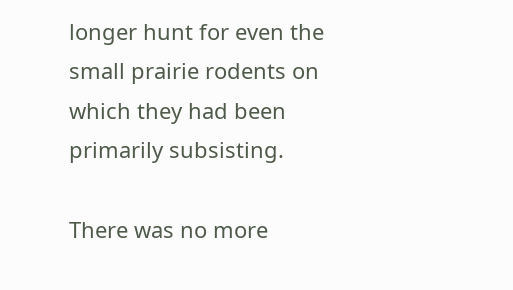longer hunt for even the small prairie rodents on which they had been primarily subsisting.

There was no more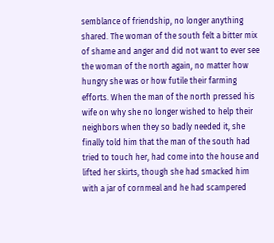semblance of friendship, no longer anything shared. The woman of the south felt a bitter mix of shame and anger and did not want to ever see the woman of the north again, no matter how hungry she was or how futile their farming efforts. When the man of the north pressed his wife on why she no longer wished to help their neighbors when they so badly needed it, she finally told him that the man of the south had tried to touch her, had come into the house and lifted her skirts, though she had smacked him with a jar of cornmeal and he had scampered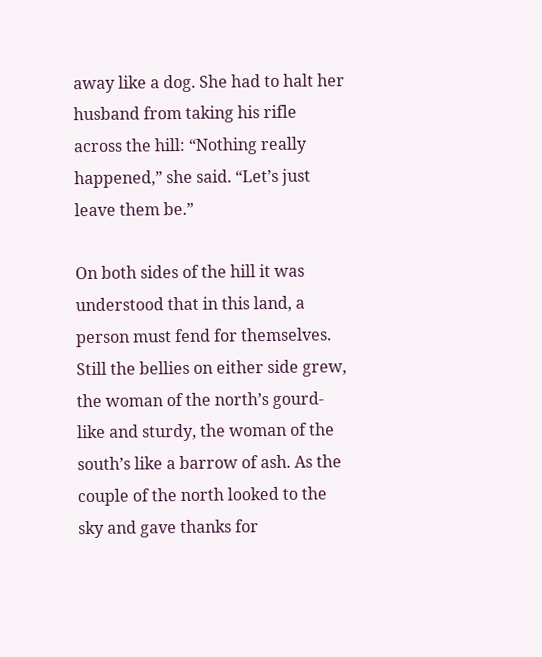away like a dog. She had to halt her husband from taking his rifle across the hill: “Nothing really happened,” she said. “Let’s just leave them be.”

On both sides of the hill it was understood that in this land, a person must fend for themselves. Still the bellies on either side grew, the woman of the north’s gourd-like and sturdy, the woman of the south’s like a barrow of ash. As the couple of the north looked to the sky and gave thanks for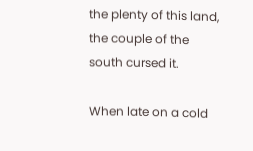the plenty of this land, the couple of the south cursed it.

When late on a cold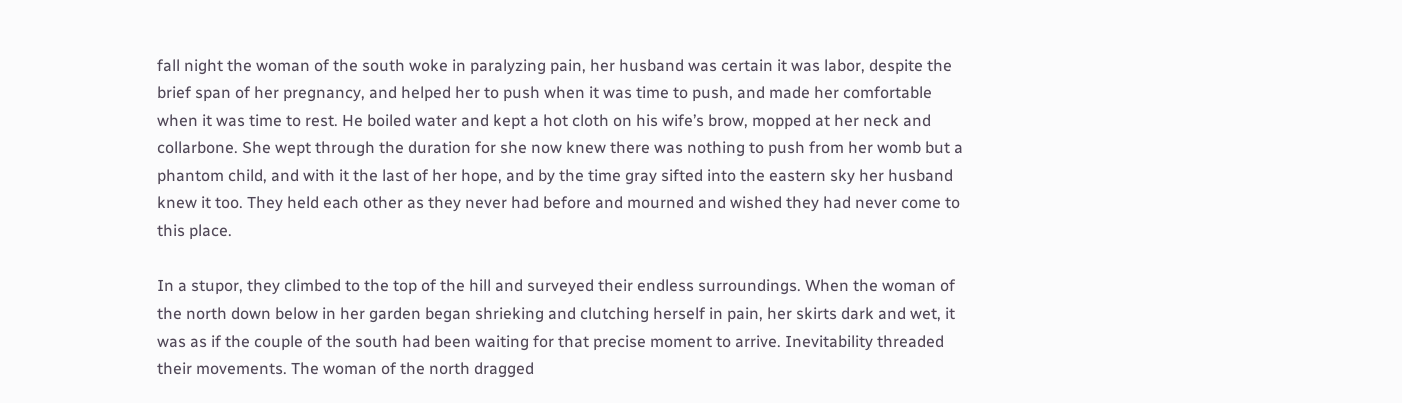fall night the woman of the south woke in paralyzing pain, her husband was certain it was labor, despite the brief span of her pregnancy, and helped her to push when it was time to push, and made her comfortable when it was time to rest. He boiled water and kept a hot cloth on his wife’s brow, mopped at her neck and collarbone. She wept through the duration for she now knew there was nothing to push from her womb but a phantom child, and with it the last of her hope, and by the time gray sifted into the eastern sky her husband knew it too. They held each other as they never had before and mourned and wished they had never come to this place.

In a stupor, they climbed to the top of the hill and surveyed their endless surroundings. When the woman of the north down below in her garden began shrieking and clutching herself in pain, her skirts dark and wet, it was as if the couple of the south had been waiting for that precise moment to arrive. Inevitability threaded their movements. The woman of the north dragged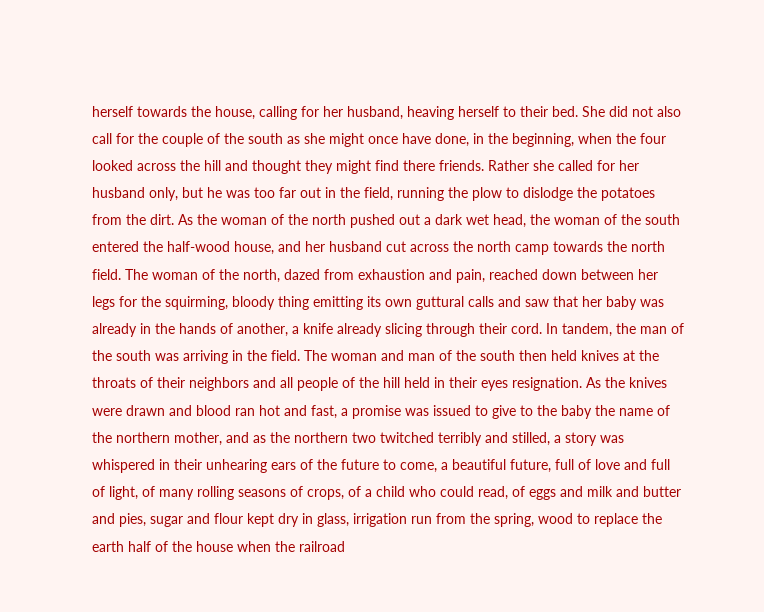herself towards the house, calling for her husband, heaving herself to their bed. She did not also call for the couple of the south as she might once have done, in the beginning, when the four looked across the hill and thought they might find there friends. Rather she called for her husband only, but he was too far out in the field, running the plow to dislodge the potatoes from the dirt. As the woman of the north pushed out a dark wet head, the woman of the south entered the half-wood house, and her husband cut across the north camp towards the north field. The woman of the north, dazed from exhaustion and pain, reached down between her legs for the squirming, bloody thing emitting its own guttural calls and saw that her baby was already in the hands of another, a knife already slicing through their cord. In tandem, the man of the south was arriving in the field. The woman and man of the south then held knives at the throats of their neighbors and all people of the hill held in their eyes resignation. As the knives were drawn and blood ran hot and fast, a promise was issued to give to the baby the name of the northern mother, and as the northern two twitched terribly and stilled, a story was whispered in their unhearing ears of the future to come, a beautiful future, full of love and full of light, of many rolling seasons of crops, of a child who could read, of eggs and milk and butter and pies, sugar and flour kept dry in glass, irrigation run from the spring, wood to replace the earth half of the house when the railroad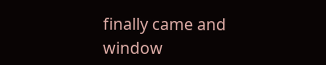finally came and window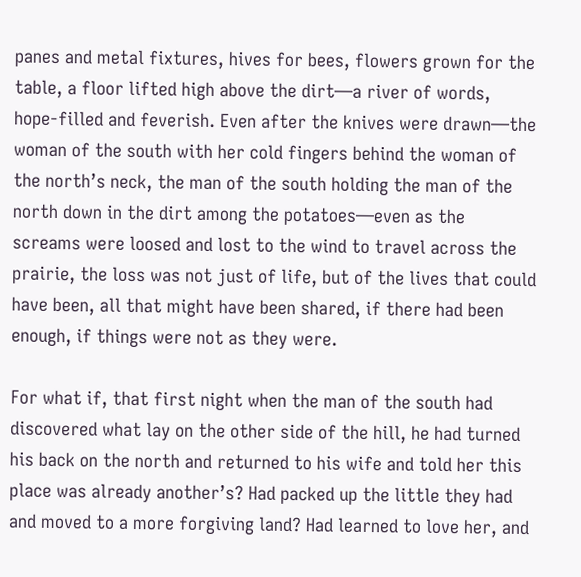panes and metal fixtures, hives for bees, flowers grown for the table, a floor lifted high above the dirt—a river of words, hope-filled and feverish. Even after the knives were drawn—the woman of the south with her cold fingers behind the woman of the north’s neck, the man of the south holding the man of the north down in the dirt among the potatoes—even as the screams were loosed and lost to the wind to travel across the prairie, the loss was not just of life, but of the lives that could have been, all that might have been shared, if there had been enough, if things were not as they were.

For what if, that first night when the man of the south had discovered what lay on the other side of the hill, he had turned his back on the north and returned to his wife and told her this place was already another’s? Had packed up the little they had and moved to a more forgiving land? Had learned to love her, and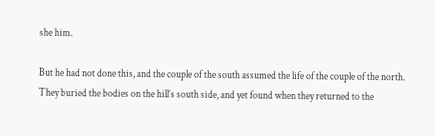she him.

But he had not done this, and the couple of the south assumed the life of the couple of the north. They buried the bodies on the hill’s south side, and yet found when they returned to the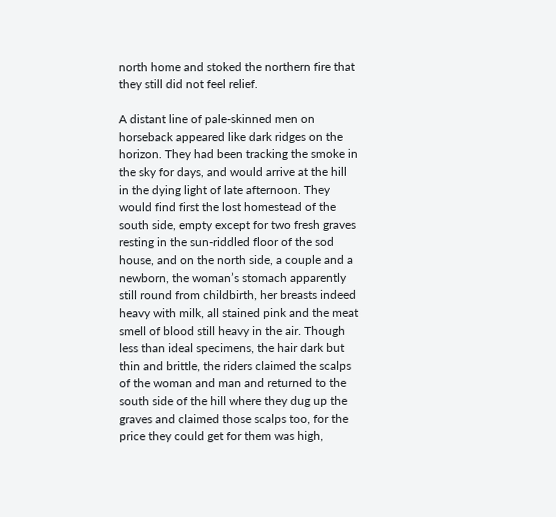north home and stoked the northern fire that they still did not feel relief.

A distant line of pale-skinned men on horseback appeared like dark ridges on the horizon. They had been tracking the smoke in the sky for days, and would arrive at the hill in the dying light of late afternoon. They would find first the lost homestead of the south side, empty except for two fresh graves resting in the sun-riddled floor of the sod house, and on the north side, a couple and a newborn, the woman’s stomach apparently still round from childbirth, her breasts indeed heavy with milk, all stained pink and the meat smell of blood still heavy in the air. Though less than ideal specimens, the hair dark but thin and brittle, the riders claimed the scalps of the woman and man and returned to the south side of the hill where they dug up the graves and claimed those scalps too, for the price they could get for them was high,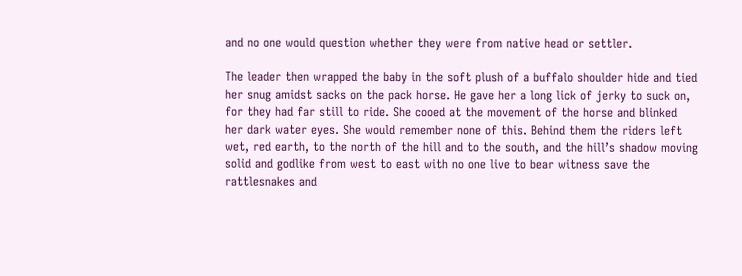and no one would question whether they were from native head or settler.

The leader then wrapped the baby in the soft plush of a buffalo shoulder hide and tied her snug amidst sacks on the pack horse. He gave her a long lick of jerky to suck on, for they had far still to ride. She cooed at the movement of the horse and blinked her dark water eyes. She would remember none of this. Behind them the riders left wet, red earth, to the north of the hill and to the south, and the hill’s shadow moving solid and godlike from west to east with no one live to bear witness save the rattlesnakes and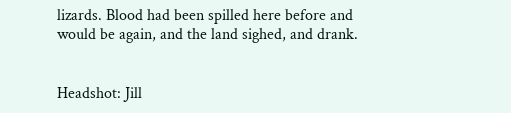lizards. Blood had been spilled here before and would be again, and the land sighed, and drank.


Headshot: Jill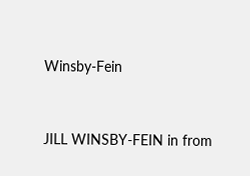Winsby-Fein


JILL WINSBY-FEIN in from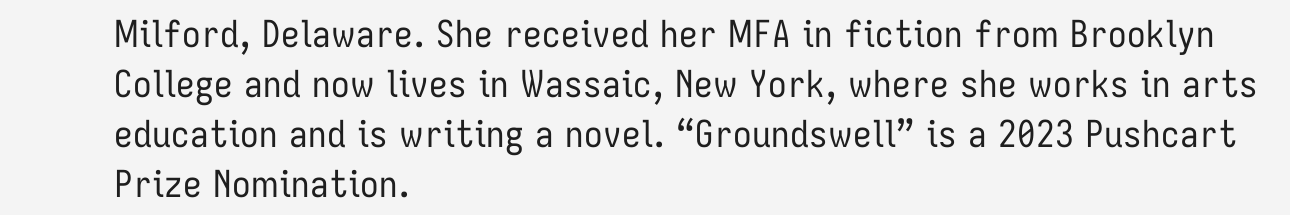Milford, Delaware. She received her MFA in fiction from Brooklyn College and now lives in Wassaic, New York, where she works in arts education and is writing a novel. “Groundswell” is a 2023 Pushcart Prize Nomination.